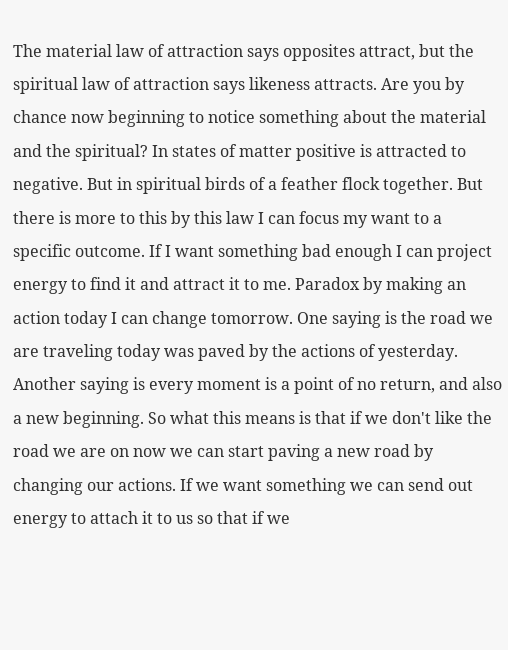The material law of attraction says opposites attract, but the spiritual law of attraction says likeness attracts. Are you by chance now beginning to notice something about the material and the spiritual? In states of matter positive is attracted to negative. But in spiritual birds of a feather flock together. But there is more to this by this law I can focus my want to a specific outcome. If I want something bad enough I can project energy to find it and attract it to me. Paradox by making an action today I can change tomorrow. One saying is the road we are traveling today was paved by the actions of yesterday. Another saying is every moment is a point of no return, and also a new beginning. So what this means is that if we don't like the road we are on now we can start paving a new road by changing our actions. If we want something we can send out energy to attach it to us so that if we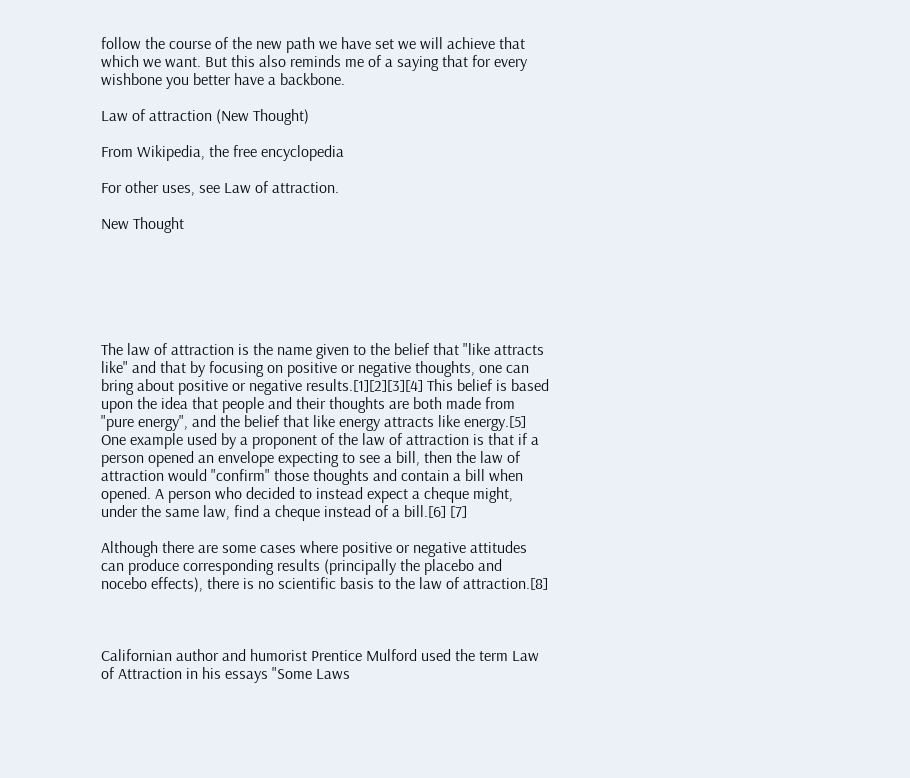follow the course of the new path we have set we will achieve that which we want. But this also reminds me of a saying that for every wishbone you better have a backbone.

Law of attraction (New Thought)

From Wikipedia, the free encyclopedia

For other uses, see Law of attraction.

New Thought






The law of attraction is the name given to the belief that "like attracts like" and that by focusing on positive or negative thoughts, one can bring about positive or negative results.[1][2][3][4] This belief is based upon the idea that people and their thoughts are both made from "pure energy", and the belief that like energy attracts like energy.[5] One example used by a proponent of the law of attraction is that if a person opened an envelope expecting to see a bill, then the law of attraction would "confirm" those thoughts and contain a bill when opened. A person who decided to instead expect a cheque might, under the same law, find a cheque instead of a bill.[6] [7]

Although there are some cases where positive or negative attitudes can produce corresponding results (principally the placebo and nocebo effects), there is no scientific basis to the law of attraction.[8]



Californian author and humorist Prentice Mulford used the term Law of Attraction in his essays "Some Laws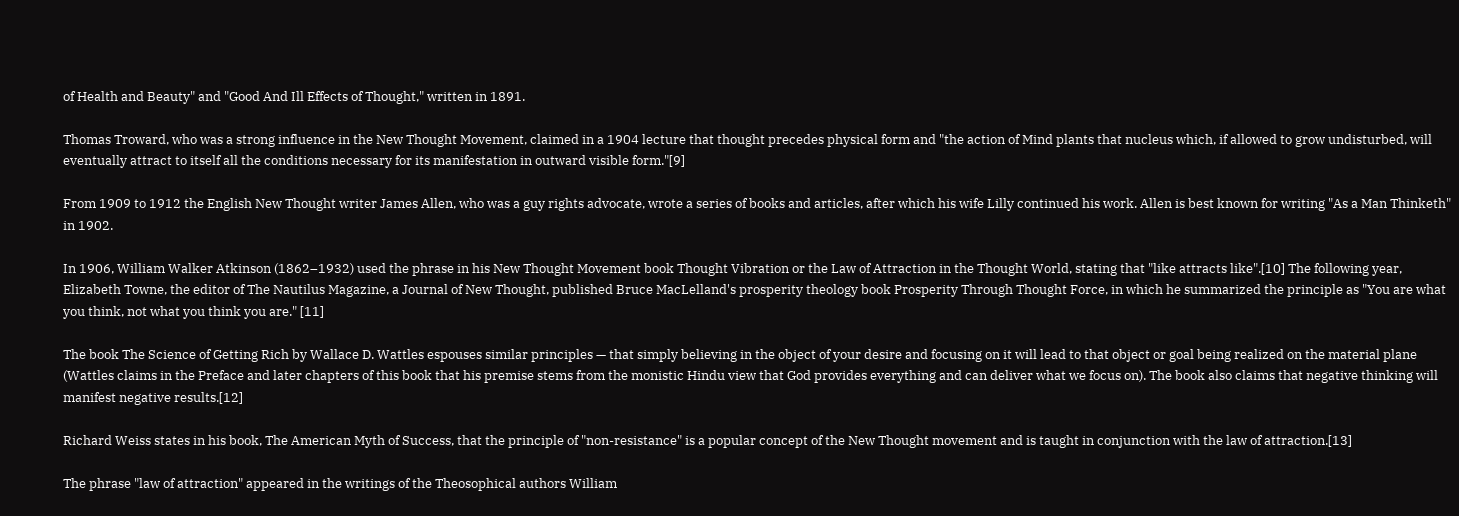of Health and Beauty" and "Good And Ill Effects of Thought," written in 1891.

Thomas Troward, who was a strong influence in the New Thought Movement, claimed in a 1904 lecture that thought precedes physical form and "the action of Mind plants that nucleus which, if allowed to grow undisturbed, will eventually attract to itself all the conditions necessary for its manifestation in outward visible form."[9]

From 1909 to 1912 the English New Thought writer James Allen, who was a guy rights advocate, wrote a series of books and articles, after which his wife Lilly continued his work. Allen is best known for writing "As a Man Thinketh" in 1902.

In 1906, William Walker Atkinson (1862–1932) used the phrase in his New Thought Movement book Thought Vibration or the Law of Attraction in the Thought World, stating that "like attracts like".[10] The following year, Elizabeth Towne, the editor of The Nautilus Magazine, a Journal of New Thought, published Bruce MacLelland's prosperity theology book Prosperity Through Thought Force, in which he summarized the principle as "You are what you think, not what you think you are." [11]

The book The Science of Getting Rich by Wallace D. Wattles espouses similar principles — that simply believing in the object of your desire and focusing on it will lead to that object or goal being realized on the material plane (Wattles claims in the Preface and later chapters of this book that his premise stems from the monistic Hindu view that God provides everything and can deliver what we focus on). The book also claims that negative thinking will manifest negative results.[12]

Richard Weiss states in his book, The American Myth of Success, that the principle of "non-resistance" is a popular concept of the New Thought movement and is taught in conjunction with the law of attraction.[13]

The phrase "law of attraction" appeared in the writings of the Theosophical authors William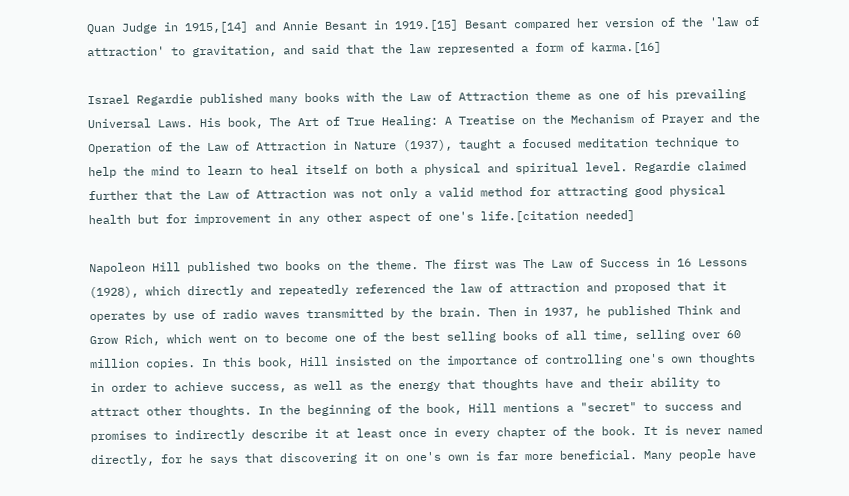Quan Judge in 1915,[14] and Annie Besant in 1919.[15] Besant compared her version of the 'law of attraction' to gravitation, and said that the law represented a form of karma.[16]

Israel Regardie published many books with the Law of Attraction theme as one of his prevailing Universal Laws. His book, The Art of True Healing: A Treatise on the Mechanism of Prayer and the Operation of the Law of Attraction in Nature (1937), taught a focused meditation technique to help the mind to learn to heal itself on both a physical and spiritual level. Regardie claimed further that the Law of Attraction was not only a valid method for attracting good physical health but for improvement in any other aspect of one's life.[citation needed]

Napoleon Hill published two books on the theme. The first was The Law of Success in 16 Lessons (1928), which directly and repeatedly referenced the law of attraction and proposed that it operates by use of radio waves transmitted by the brain. Then in 1937, he published Think and Grow Rich, which went on to become one of the best selling books of all time, selling over 60 million copies. In this book, Hill insisted on the importance of controlling one's own thoughts in order to achieve success, as well as the energy that thoughts have and their ability to attract other thoughts. In the beginning of the book, Hill mentions a "secret" to success and promises to indirectly describe it at least once in every chapter of the book. It is never named directly, for he says that discovering it on one's own is far more beneficial. Many people have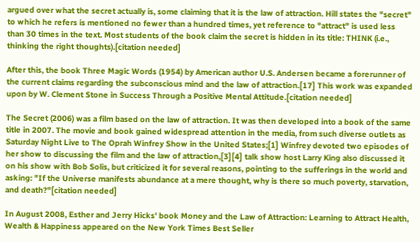argued over what the secret actually is, some claiming that it is the law of attraction. Hill states the "secret" to which he refers is mentioned no fewer than a hundred times, yet reference to "attract" is used less than 30 times in the text. Most students of the book claim the secret is hidden in its title: THINK (i.e., thinking the right thoughts).[citation needed]

After this, the book Three Magic Words (1954) by American author U.S. Andersen became a forerunner of the current claims regarding the subconscious mind and the law of attraction.[17] This work was expanded upon by W. Clement Stone in Success Through a Positive Mental Attitude.[citation needed]

The Secret (2006) was a film based on the law of attraction. It was then developed into a book of the same title in 2007. The movie and book gained widespread attention in the media, from such diverse outlets as Saturday Night Live to The Oprah Winfrey Show in the United States;[1] Winfrey devoted two episodes of her show to discussing the film and the law of attraction,[3][4] talk show host Larry King also discussed it on his show with Bob Solis, but criticized it for several reasons, pointing to the sufferings in the world and asking: "If the Universe manifests abundance at a mere thought, why is there so much poverty, starvation, and death?"[citation needed]

In August 2008, Esther and Jerry Hicks' book Money and the Law of Attraction: Learning to Attract Health, Wealth & Happiness appeared on the New York Times Best Seller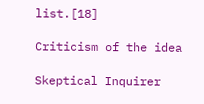list.[18]

Criticism of the idea

Skeptical Inquirer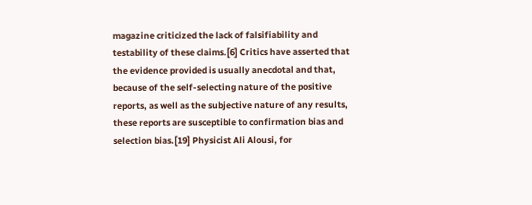magazine criticized the lack of falsifiability and testability of these claims.[6] Critics have asserted that the evidence provided is usually anecdotal and that, because of the self-selecting nature of the positive reports, as well as the subjective nature of any results, these reports are susceptible to confirmation bias and selection bias.[19] Physicist Ali Alousi, for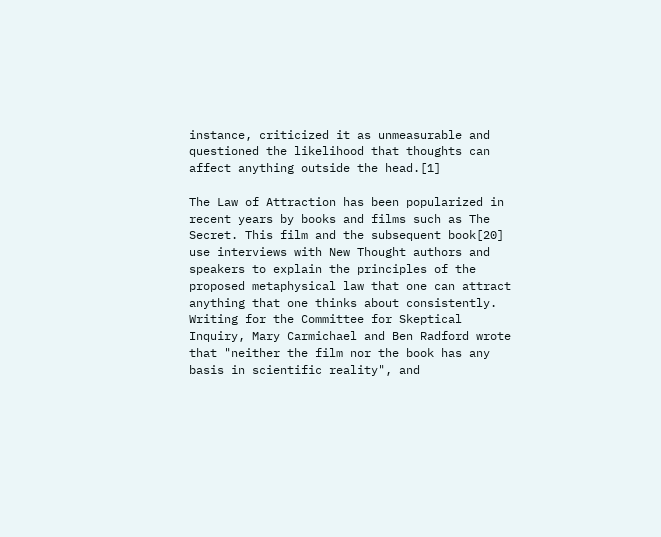instance, criticized it as unmeasurable and questioned the likelihood that thoughts can affect anything outside the head.[1]

The Law of Attraction has been popularized in recent years by books and films such as The Secret. This film and the subsequent book[20] use interviews with New Thought authors and speakers to explain the principles of the proposed metaphysical law that one can attract anything that one thinks about consistently. Writing for the Committee for Skeptical Inquiry, Mary Carmichael and Ben Radford wrote that "neither the film nor the book has any basis in scientific reality", and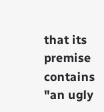that its premise contains "an ugly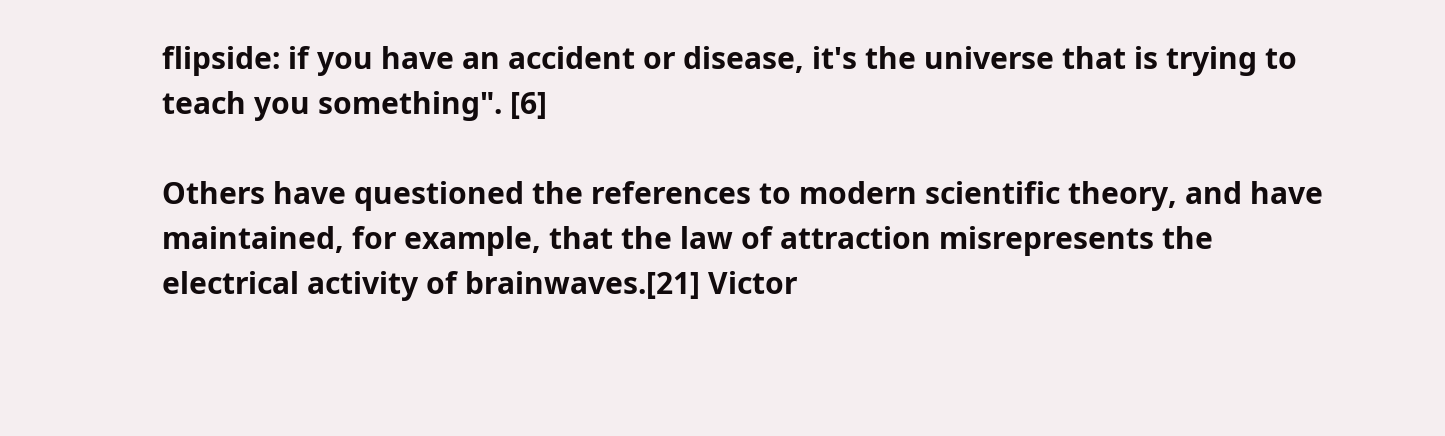flipside: if you have an accident or disease, it's the universe that is trying to teach you something". [6]

Others have questioned the references to modern scientific theory, and have maintained, for example, that the law of attraction misrepresents the electrical activity of brainwaves.[21] Victor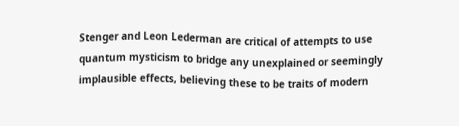Stenger and Leon Lederman are critical of attempts to use quantum mysticism to bridge any unexplained or seemingly implausible effects, believing these to be traits of modern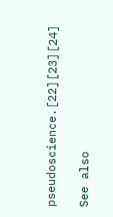pseudoscience.[22][23][24]

See also